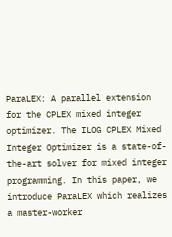ParaLEX: A parallel extension for the CPLEX mixed integer optimizer. The ILOG CPLEX Mixed Integer Optimizer is a state-of-the-art solver for mixed integer programming. In this paper, we introduce ParaLEX which realizes a master-worker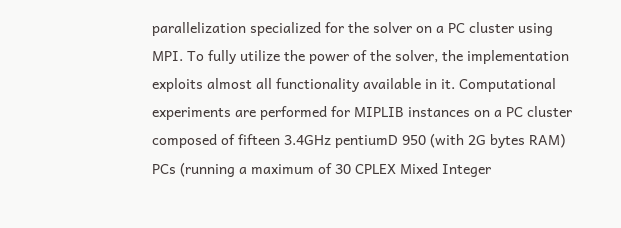parallelization specialized for the solver on a PC cluster using MPI. To fully utilize the power of the solver, the implementation exploits almost all functionality available in it. Computational experiments are performed for MIPLIB instances on a PC cluster composed of fifteen 3.4GHz pentiumD 950 (with 2G bytes RAM) PCs (running a maximum of 30 CPLEX Mixed Integer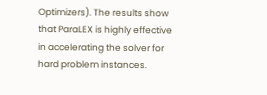Optimizers). The results show that ParaLEX is highly effective in accelerating the solver for hard problem instances.